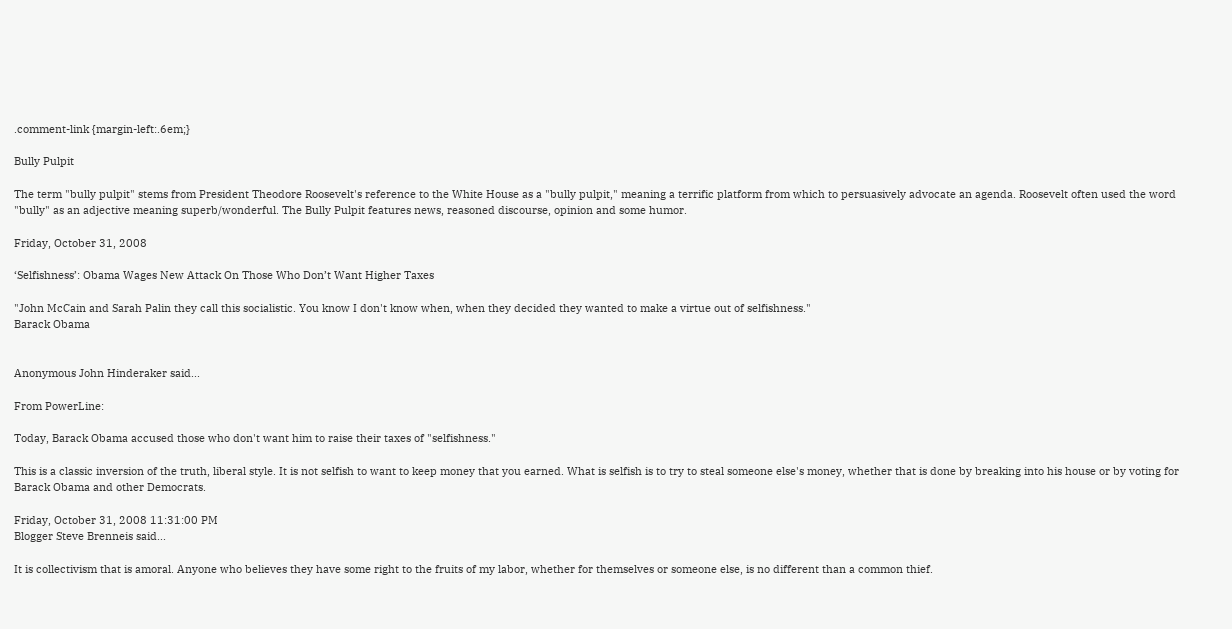.comment-link {margin-left:.6em;}

Bully Pulpit

The term "bully pulpit" stems from President Theodore Roosevelt's reference to the White House as a "bully pulpit," meaning a terrific platform from which to persuasively advocate an agenda. Roosevelt often used the word "bully" as an adjective meaning superb/wonderful. The Bully Pulpit features news, reasoned discourse, opinion and some humor.

Friday, October 31, 2008

‘Selfishness’: Obama Wages New Attack On Those Who Don’t Want Higher Taxes

"John McCain and Sarah Palin they call this socialistic. You know I don't know when, when they decided they wanted to make a virtue out of selfishness."
Barack Obama


Anonymous John Hinderaker said...

From PowerLine:

Today, Barack Obama accused those who don't want him to raise their taxes of "selfishness."

This is a classic inversion of the truth, liberal style. It is not selfish to want to keep money that you earned. What is selfish is to try to steal someone else's money, whether that is done by breaking into his house or by voting for Barack Obama and other Democrats.

Friday, October 31, 2008 11:31:00 PM
Blogger Steve Brenneis said...

It is collectivism that is amoral. Anyone who believes they have some right to the fruits of my labor, whether for themselves or someone else, is no different than a common thief.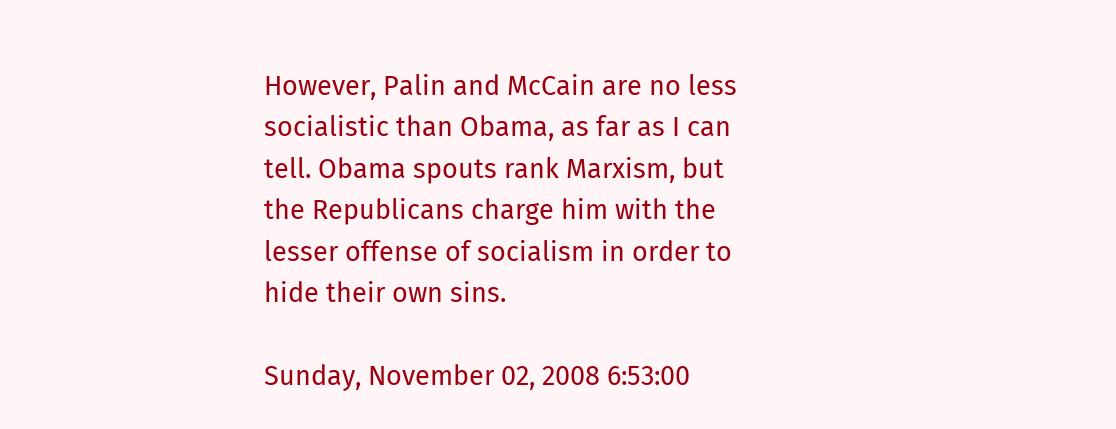However, Palin and McCain are no less socialistic than Obama, as far as I can tell. Obama spouts rank Marxism, but the Republicans charge him with the lesser offense of socialism in order to hide their own sins.

Sunday, November 02, 2008 6:53:00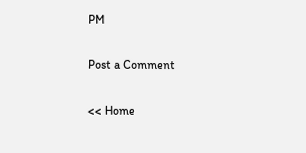PM

Post a Comment

<< Home